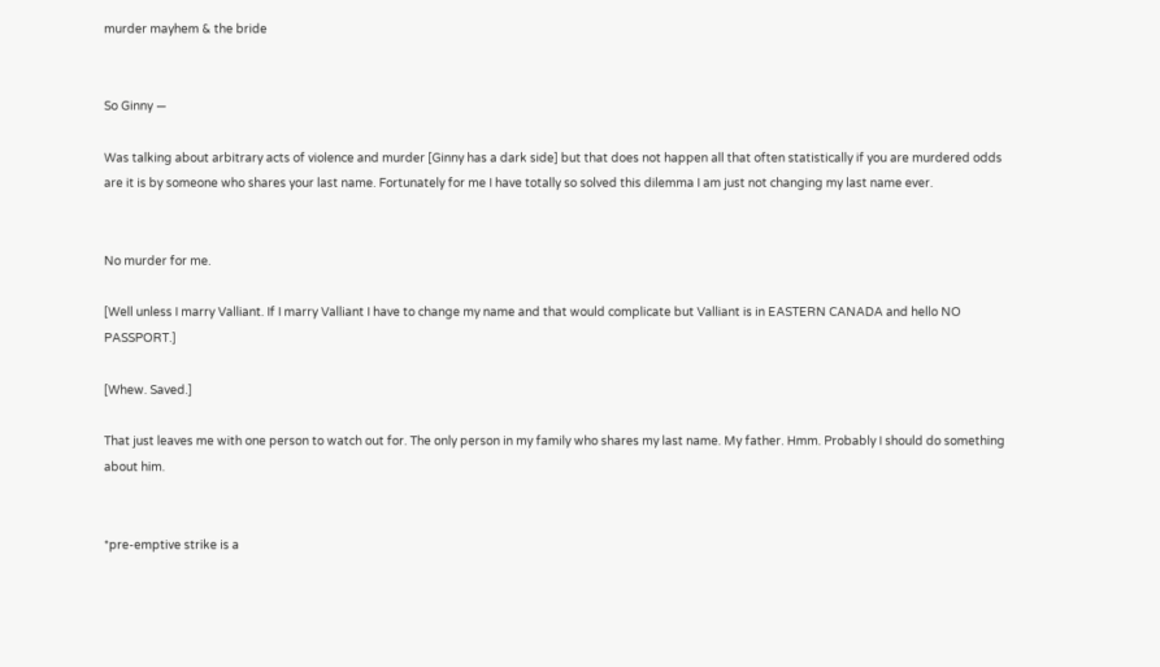murder mayhem & the bride


So Ginny —

Was talking about arbitrary acts of violence and murder [Ginny has a dark side] but that does not happen all that often statistically if you are murdered odds are it is by someone who shares your last name. Fortunately for me I have totally so solved this dilemma I am just not changing my last name ever.


No murder for me.

[Well unless I marry Valliant. If I marry Valliant I have to change my name and that would complicate but Valliant is in EASTERN CANADA and hello NO PASSPORT.]

[Whew. Saved.]

That just leaves me with one person to watch out for. The only person in my family who shares my last name. My father. Hmm. Probably I should do something about him.


*pre-emptive strike is a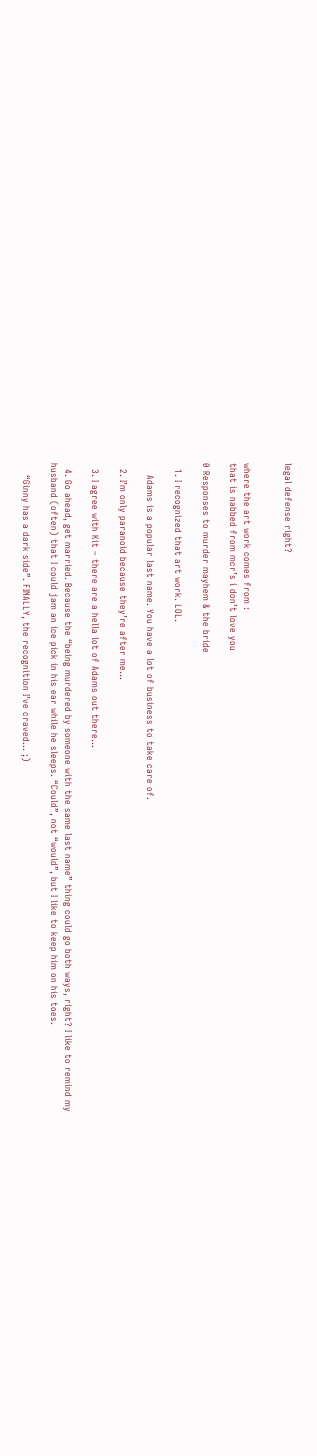legal defense right?


where the art work comes from :
that is nabbed from mcr’s i don’t love you

0 Responses to murder mayhem & the bride

  1. I recognized that art work. LOL.

    Adams is a popular last name. You have a lot of business to take care of.

  2. I’m only paranoid because they’re after me…

  3. I agree with Kit – there are a hella lot of Adams out there…

  4. Go ahead, get married. Because the “being murdered by someone with the same last name” thing could go both ways, right? I like to remind my husband (often) that I could jam an ice pick in his ear while he sleeps. “Could”, not “would”, but I like to keep him on his toes.

    “Ginny has a dark side”. FINALLY, the recognition I’ve craved… ;)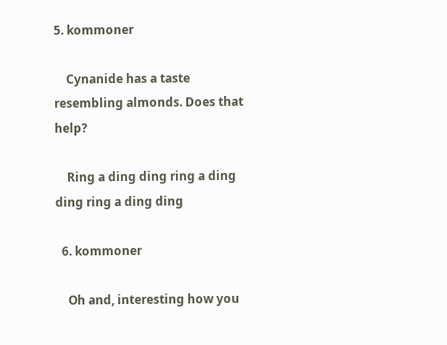5. kommoner

    Cynanide has a taste resembling almonds. Does that help?

    Ring a ding ding ring a ding ding ring a ding ding

  6. kommoner

    Oh and, interesting how you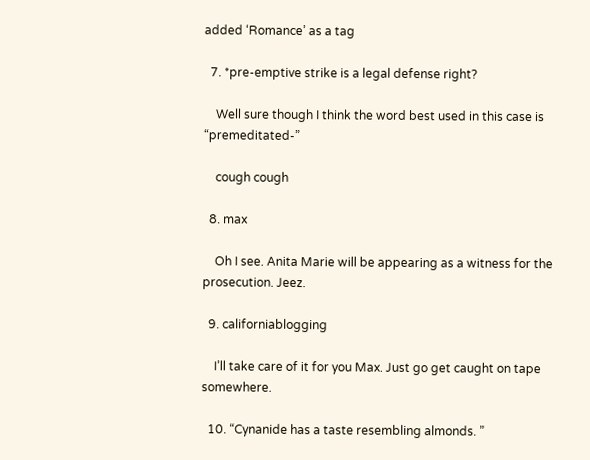added ‘Romance’ as a tag

  7. *pre-emptive strike is a legal defense right?

    Well sure though I think the word best used in this case is “premeditated-”

    cough cough

  8. max

    Oh I see. Anita Marie will be appearing as a witness for the prosecution. Jeez.

  9. californiablogging

    I’ll take care of it for you Max. Just go get caught on tape somewhere.

  10. “Cynanide has a taste resembling almonds. ”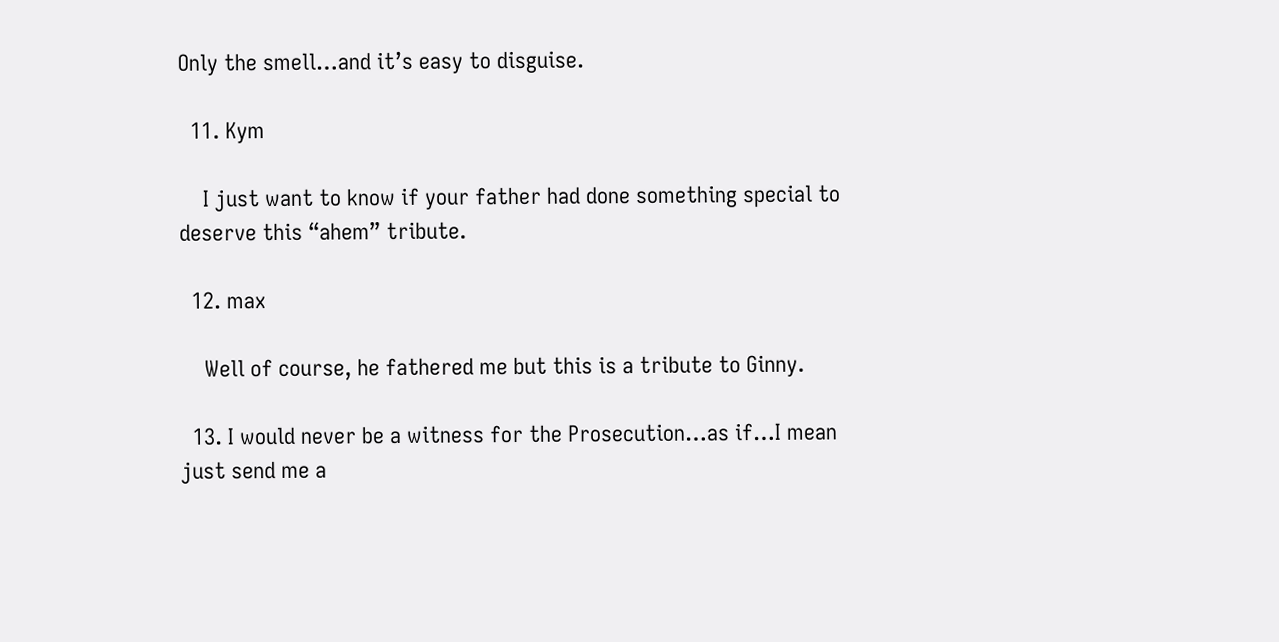Only the smell…and it’s easy to disguise.

  11. Kym

    I just want to know if your father had done something special to deserve this “ahem” tribute.

  12. max

    Well of course, he fathered me but this is a tribute to Ginny.

  13. I would never be a witness for the Prosecution…as if…I mean just send me a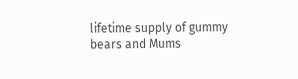lifetime supply of gummy bears and Mums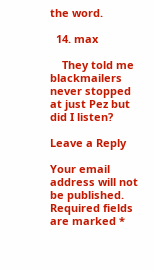the word.

  14. max

    They told me blackmailers never stopped at just Pez but did I listen?

Leave a Reply

Your email address will not be published. Required fields are marked *